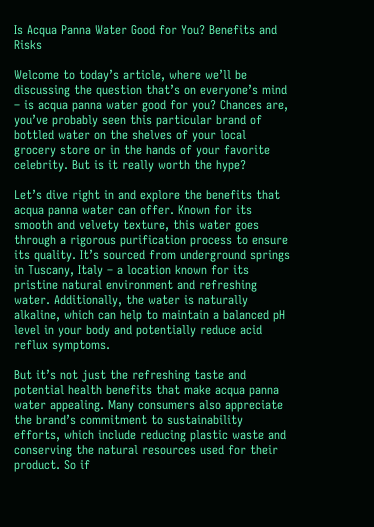Is Acqua Panna Water Good for You? Benefits and Risks

Welcome to today’s article, where we’ll be discussing the question that’s on everyone’s mind – is acqua panna water good for you? Chances are, you’ve probably seen this particular brand of bottled water on the shelves of your local grocery store or in the hands of your favorite celebrity. But is it really worth the hype?

Let’s dive right in and explore the benefits that acqua panna water can offer. Known for its smooth and velvety texture, this water goes through a rigorous purification process to ensure its quality. It’s sourced from underground springs in Tuscany, Italy – a location known for its pristine natural environment and refreshing water. Additionally, the water is naturally alkaline, which can help to maintain a balanced pH level in your body and potentially reduce acid reflux symptoms.

But it’s not just the refreshing taste and potential health benefits that make acqua panna water appealing. Many consumers also appreciate the brand’s commitment to sustainability efforts, which include reducing plastic waste and conserving the natural resources used for their product. So if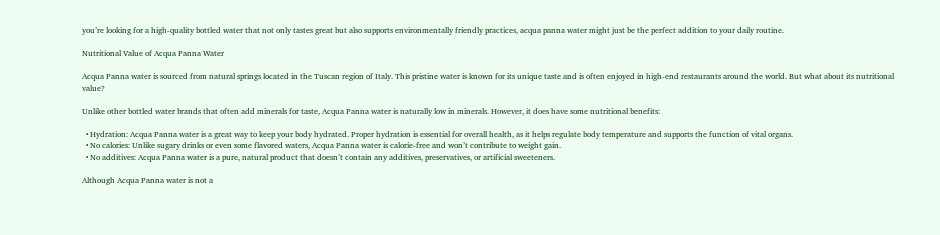you’re looking for a high-quality bottled water that not only tastes great but also supports environmentally friendly practices, acqua panna water might just be the perfect addition to your daily routine.

Nutritional Value of Acqua Panna Water

Acqua Panna water is sourced from natural springs located in the Tuscan region of Italy. This pristine water is known for its unique taste and is often enjoyed in high-end restaurants around the world. But what about its nutritional value?

Unlike other bottled water brands that often add minerals for taste, Acqua Panna water is naturally low in minerals. However, it does have some nutritional benefits:

  • Hydration: Acqua Panna water is a great way to keep your body hydrated. Proper hydration is essential for overall health, as it helps regulate body temperature and supports the function of vital organs.
  • No calories: Unlike sugary drinks or even some flavored waters, Acqua Panna water is calorie-free and won’t contribute to weight gain.
  • No additives: Acqua Panna water is a pure, natural product that doesn’t contain any additives, preservatives, or artificial sweeteners.

Although Acqua Panna water is not a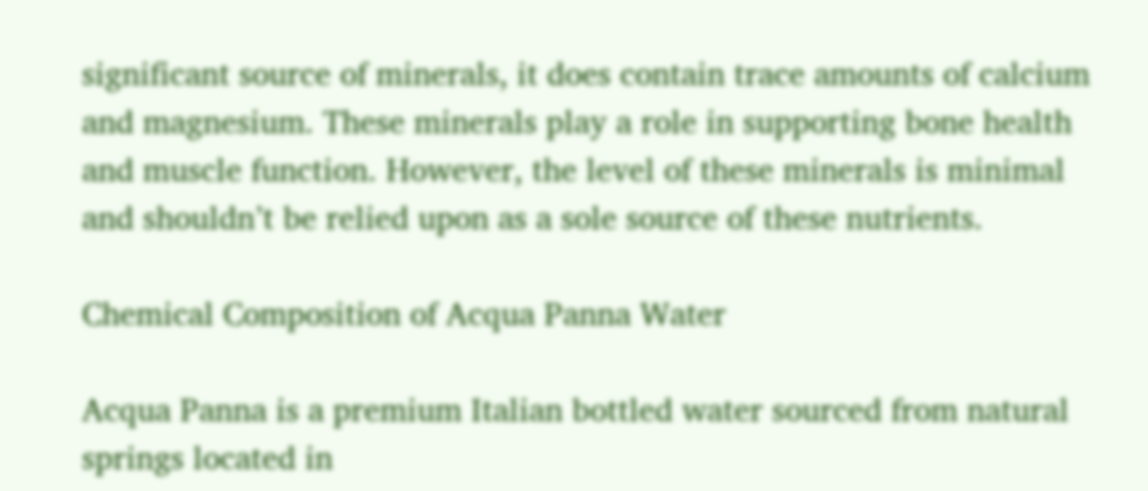significant source of minerals, it does contain trace amounts of calcium and magnesium. These minerals play a role in supporting bone health and muscle function. However, the level of these minerals is minimal and shouldn’t be relied upon as a sole source of these nutrients.

Chemical Composition of Acqua Panna Water

Acqua Panna is a premium Italian bottled water sourced from natural springs located in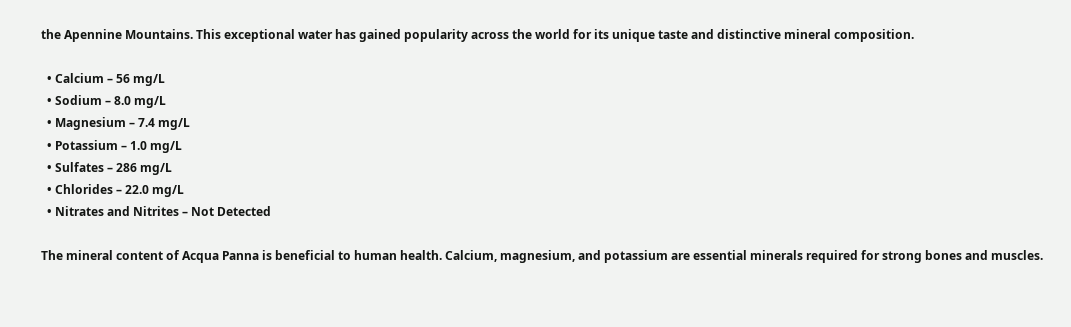the Apennine Mountains. This exceptional water has gained popularity across the world for its unique taste and distinctive mineral composition.

  • Calcium – 56 mg/L
  • Sodium – 8.0 mg/L
  • Magnesium – 7.4 mg/L
  • Potassium – 1.0 mg/L
  • Sulfates – 286 mg/L
  • Chlorides – 22.0 mg/L
  • Nitrates and Nitrites – Not Detected

The mineral content of Acqua Panna is beneficial to human health. Calcium, magnesium, and potassium are essential minerals required for strong bones and muscles.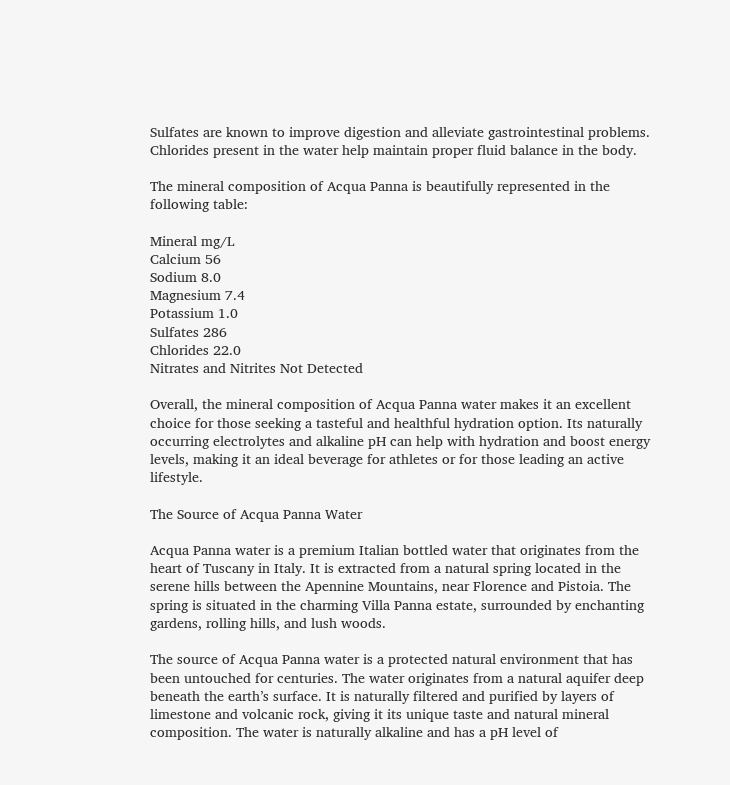Sulfates are known to improve digestion and alleviate gastrointestinal problems. Chlorides present in the water help maintain proper fluid balance in the body.

The mineral composition of Acqua Panna is beautifully represented in the following table:

Mineral mg/L
Calcium 56
Sodium 8.0
Magnesium 7.4
Potassium 1.0
Sulfates 286
Chlorides 22.0
Nitrates and Nitrites Not Detected

Overall, the mineral composition of Acqua Panna water makes it an excellent choice for those seeking a tasteful and healthful hydration option. Its naturally occurring electrolytes and alkaline pH can help with hydration and boost energy levels, making it an ideal beverage for athletes or for those leading an active lifestyle.

The Source of Acqua Panna Water

Acqua Panna water is a premium Italian bottled water that originates from the heart of Tuscany in Italy. It is extracted from a natural spring located in the serene hills between the Apennine Mountains, near Florence and Pistoia. The spring is situated in the charming Villa Panna estate, surrounded by enchanting gardens, rolling hills, and lush woods.

The source of Acqua Panna water is a protected natural environment that has been untouched for centuries. The water originates from a natural aquifer deep beneath the earth’s surface. It is naturally filtered and purified by layers of limestone and volcanic rock, giving it its unique taste and natural mineral composition. The water is naturally alkaline and has a pH level of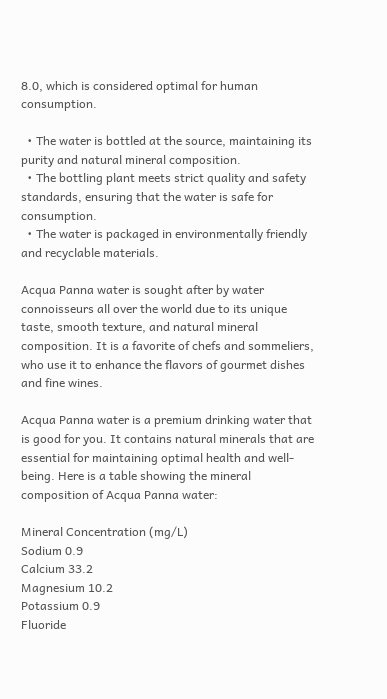8.0, which is considered optimal for human consumption.

  • The water is bottled at the source, maintaining its purity and natural mineral composition.
  • The bottling plant meets strict quality and safety standards, ensuring that the water is safe for consumption.
  • The water is packaged in environmentally friendly and recyclable materials.

Acqua Panna water is sought after by water connoisseurs all over the world due to its unique taste, smooth texture, and natural mineral composition. It is a favorite of chefs and sommeliers, who use it to enhance the flavors of gourmet dishes and fine wines.

Acqua Panna water is a premium drinking water that is good for you. It contains natural minerals that are essential for maintaining optimal health and well-being. Here is a table showing the mineral composition of Acqua Panna water:

Mineral Concentration (mg/L)
Sodium 0.9
Calcium 33.2
Magnesium 10.2
Potassium 0.9
Fluoride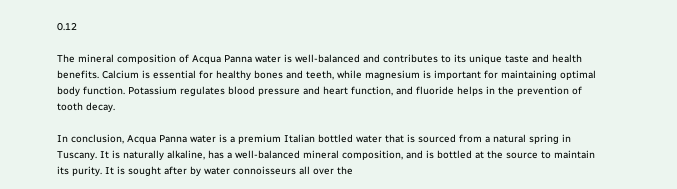0.12

The mineral composition of Acqua Panna water is well-balanced and contributes to its unique taste and health benefits. Calcium is essential for healthy bones and teeth, while magnesium is important for maintaining optimal body function. Potassium regulates blood pressure and heart function, and fluoride helps in the prevention of tooth decay.

In conclusion, Acqua Panna water is a premium Italian bottled water that is sourced from a natural spring in Tuscany. It is naturally alkaline, has a well-balanced mineral composition, and is bottled at the source to maintain its purity. It is sought after by water connoisseurs all over the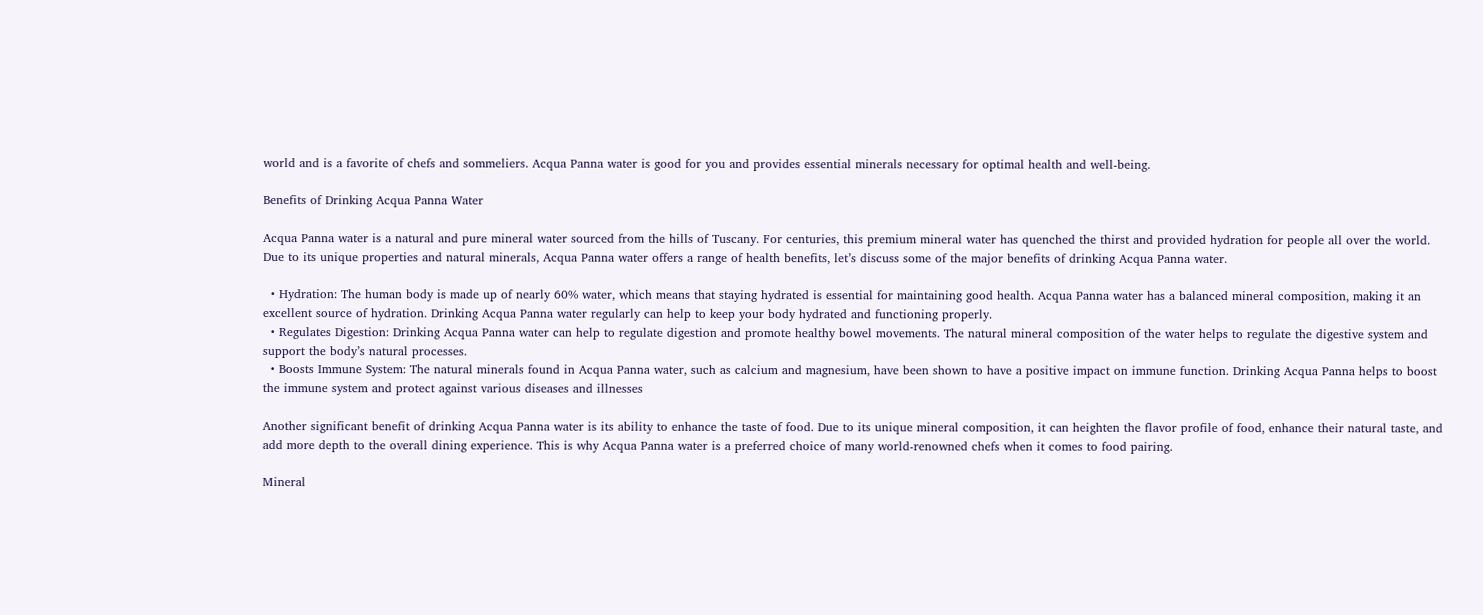world and is a favorite of chefs and sommeliers. Acqua Panna water is good for you and provides essential minerals necessary for optimal health and well-being.

Benefits of Drinking Acqua Panna Water

Acqua Panna water is a natural and pure mineral water sourced from the hills of Tuscany. For centuries, this premium mineral water has quenched the thirst and provided hydration for people all over the world. Due to its unique properties and natural minerals, Acqua Panna water offers a range of health benefits, let’s discuss some of the major benefits of drinking Acqua Panna water.

  • Hydration: The human body is made up of nearly 60% water, which means that staying hydrated is essential for maintaining good health. Acqua Panna water has a balanced mineral composition, making it an excellent source of hydration. Drinking Acqua Panna water regularly can help to keep your body hydrated and functioning properly.
  • Regulates Digestion: Drinking Acqua Panna water can help to regulate digestion and promote healthy bowel movements. The natural mineral composition of the water helps to regulate the digestive system and support the body’s natural processes.
  • Boosts Immune System: The natural minerals found in Acqua Panna water, such as calcium and magnesium, have been shown to have a positive impact on immune function. Drinking Acqua Panna helps to boost the immune system and protect against various diseases and illnesses

Another significant benefit of drinking Acqua Panna water is its ability to enhance the taste of food. Due to its unique mineral composition, it can heighten the flavor profile of food, enhance their natural taste, and add more depth to the overall dining experience. This is why Acqua Panna water is a preferred choice of many world-renowned chefs when it comes to food pairing.

Mineral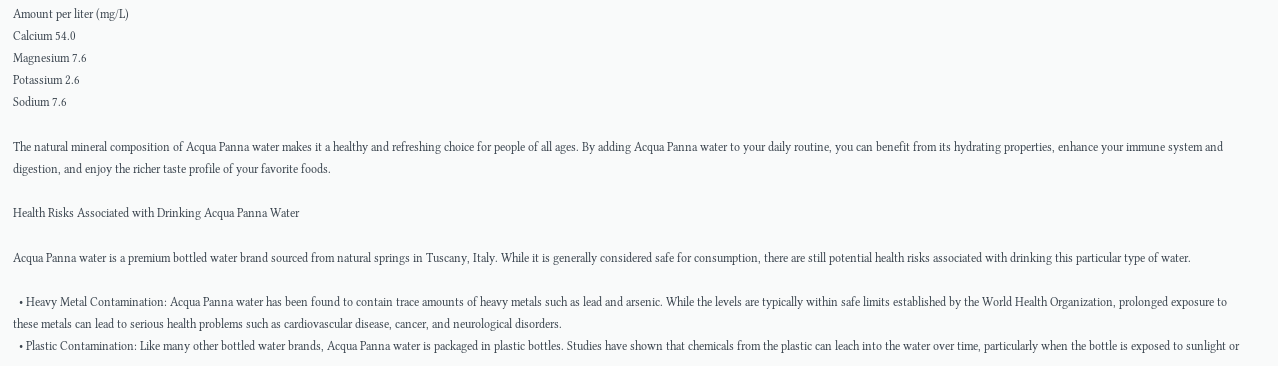Amount per liter (mg/L)
Calcium 54.0
Magnesium 7.6
Potassium 2.6
Sodium 7.6

The natural mineral composition of Acqua Panna water makes it a healthy and refreshing choice for people of all ages. By adding Acqua Panna water to your daily routine, you can benefit from its hydrating properties, enhance your immune system and digestion, and enjoy the richer taste profile of your favorite foods.

Health Risks Associated with Drinking Acqua Panna Water

Acqua Panna water is a premium bottled water brand sourced from natural springs in Tuscany, Italy. While it is generally considered safe for consumption, there are still potential health risks associated with drinking this particular type of water.

  • Heavy Metal Contamination: Acqua Panna water has been found to contain trace amounts of heavy metals such as lead and arsenic. While the levels are typically within safe limits established by the World Health Organization, prolonged exposure to these metals can lead to serious health problems such as cardiovascular disease, cancer, and neurological disorders.
  • Plastic Contamination: Like many other bottled water brands, Acqua Panna water is packaged in plastic bottles. Studies have shown that chemicals from the plastic can leach into the water over time, particularly when the bottle is exposed to sunlight or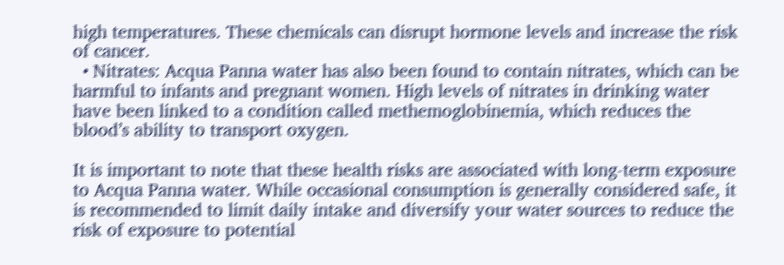high temperatures. These chemicals can disrupt hormone levels and increase the risk of cancer.
  • Nitrates: Acqua Panna water has also been found to contain nitrates, which can be harmful to infants and pregnant women. High levels of nitrates in drinking water have been linked to a condition called methemoglobinemia, which reduces the blood’s ability to transport oxygen.

It is important to note that these health risks are associated with long-term exposure to Acqua Panna water. While occasional consumption is generally considered safe, it is recommended to limit daily intake and diversify your water sources to reduce the risk of exposure to potential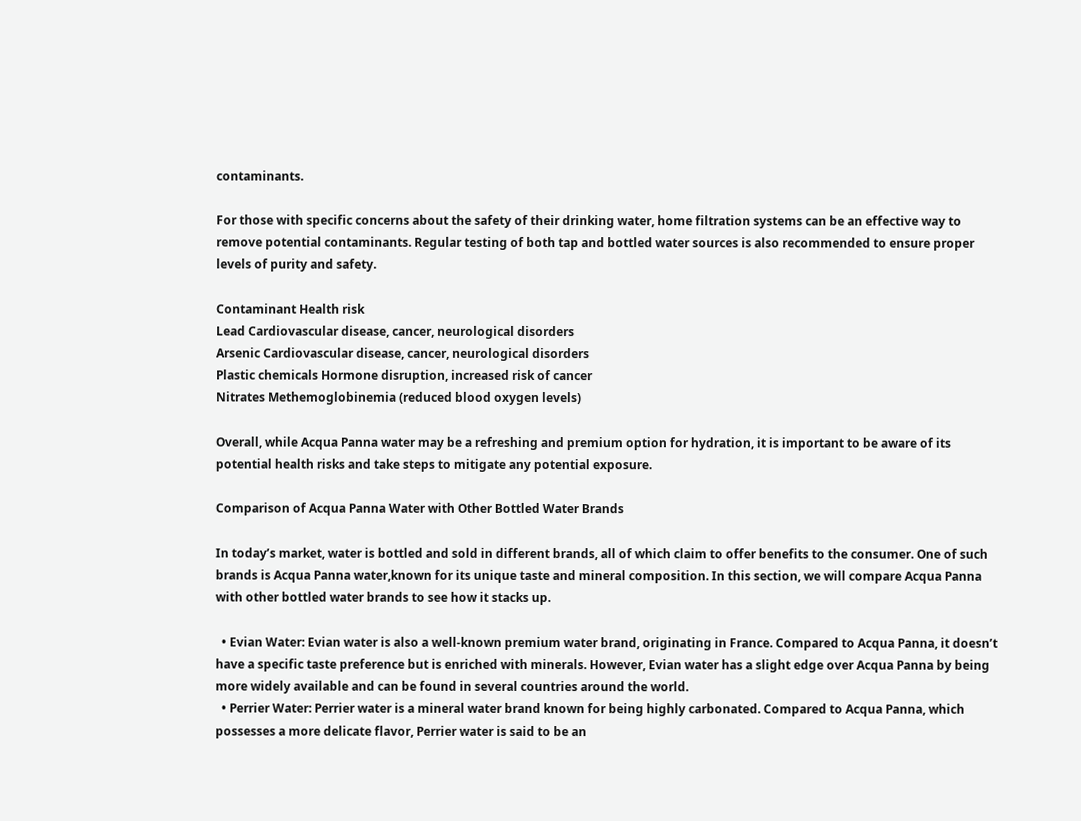contaminants.

For those with specific concerns about the safety of their drinking water, home filtration systems can be an effective way to remove potential contaminants. Regular testing of both tap and bottled water sources is also recommended to ensure proper levels of purity and safety.

Contaminant Health risk
Lead Cardiovascular disease, cancer, neurological disorders
Arsenic Cardiovascular disease, cancer, neurological disorders
Plastic chemicals Hormone disruption, increased risk of cancer
Nitrates Methemoglobinemia (reduced blood oxygen levels)

Overall, while Acqua Panna water may be a refreshing and premium option for hydration, it is important to be aware of its potential health risks and take steps to mitigate any potential exposure.

Comparison of Acqua Panna Water with Other Bottled Water Brands

In today’s market, water is bottled and sold in different brands, all of which claim to offer benefits to the consumer. One of such brands is Acqua Panna water,known for its unique taste and mineral composition. In this section, we will compare Acqua Panna with other bottled water brands to see how it stacks up.

  • Evian Water: Evian water is also a well-known premium water brand, originating in France. Compared to Acqua Panna, it doesn’t have a specific taste preference but is enriched with minerals. However, Evian water has a slight edge over Acqua Panna by being more widely available and can be found in several countries around the world.
  • Perrier Water: Perrier water is a mineral water brand known for being highly carbonated. Compared to Acqua Panna, which possesses a more delicate flavor, Perrier water is said to be an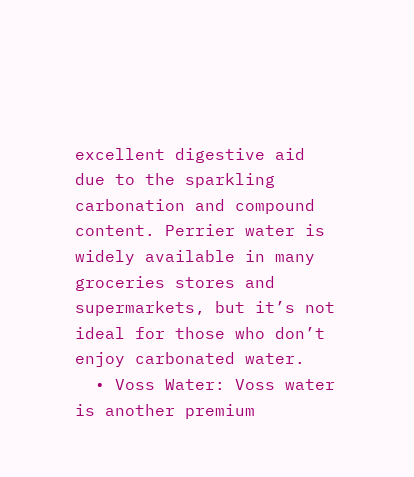excellent digestive aid due to the sparkling carbonation and compound content. Perrier water is widely available in many groceries stores and supermarkets, but it’s not ideal for those who don’t enjoy carbonated water.
  • Voss Water: Voss water is another premium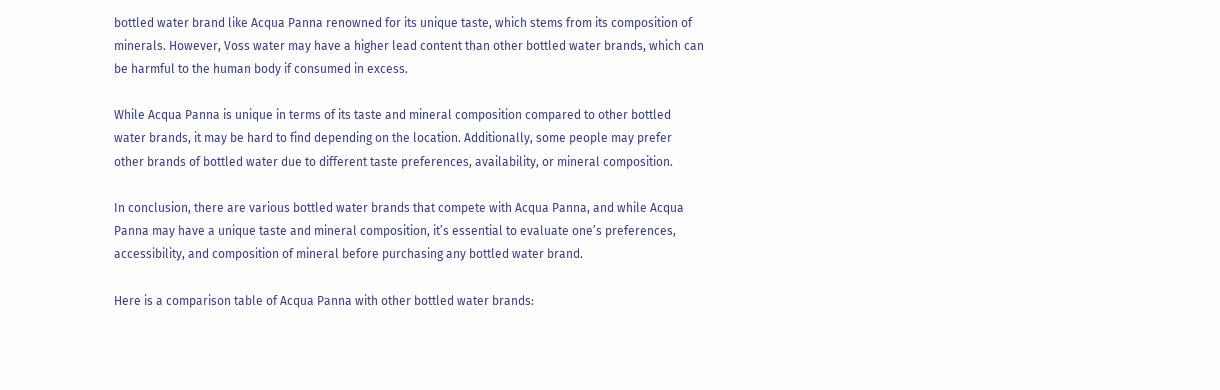bottled water brand like Acqua Panna renowned for its unique taste, which stems from its composition of minerals. However, Voss water may have a higher lead content than other bottled water brands, which can be harmful to the human body if consumed in excess.

While Acqua Panna is unique in terms of its taste and mineral composition compared to other bottled water brands, it may be hard to find depending on the location. Additionally, some people may prefer other brands of bottled water due to different taste preferences, availability, or mineral composition.

In conclusion, there are various bottled water brands that compete with Acqua Panna, and while Acqua Panna may have a unique taste and mineral composition, it’s essential to evaluate one’s preferences, accessibility, and composition of mineral before purchasing any bottled water brand.

Here is a comparison table of Acqua Panna with other bottled water brands: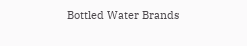Bottled Water Brands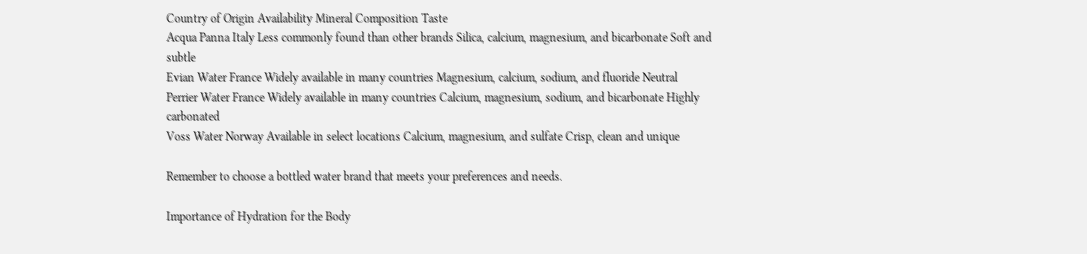Country of Origin Availability Mineral Composition Taste
Acqua Panna Italy Less commonly found than other brands Silica, calcium, magnesium, and bicarbonate Soft and subtle
Evian Water France Widely available in many countries Magnesium, calcium, sodium, and fluoride Neutral
Perrier Water France Widely available in many countries Calcium, magnesium, sodium, and bicarbonate Highly carbonated
Voss Water Norway Available in select locations Calcium, magnesium, and sulfate Crisp, clean and unique

Remember to choose a bottled water brand that meets your preferences and needs.

Importance of Hydration for the Body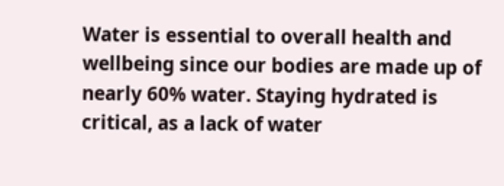Water is essential to overall health and wellbeing since our bodies are made up of nearly 60% water. Staying hydrated is critical, as a lack of water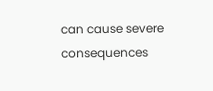can cause severe consequences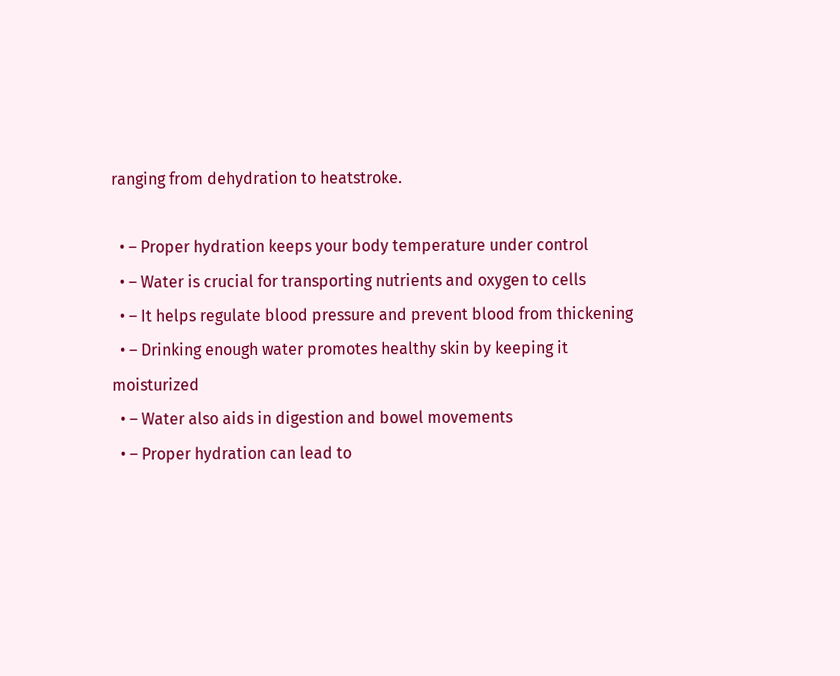ranging from dehydration to heatstroke.

  • – Proper hydration keeps your body temperature under control
  • – Water is crucial for transporting nutrients and oxygen to cells
  • – It helps regulate blood pressure and prevent blood from thickening
  • – Drinking enough water promotes healthy skin by keeping it moisturized
  • – Water also aids in digestion and bowel movements
  • – Proper hydration can lead to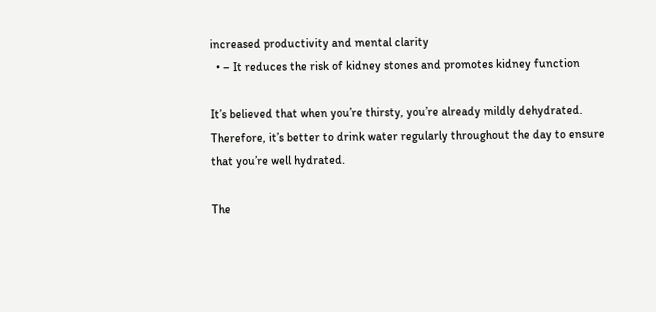increased productivity and mental clarity
  • – It reduces the risk of kidney stones and promotes kidney function

It’s believed that when you’re thirsty, you’re already mildly dehydrated. Therefore, it’s better to drink water regularly throughout the day to ensure that you’re well hydrated.

The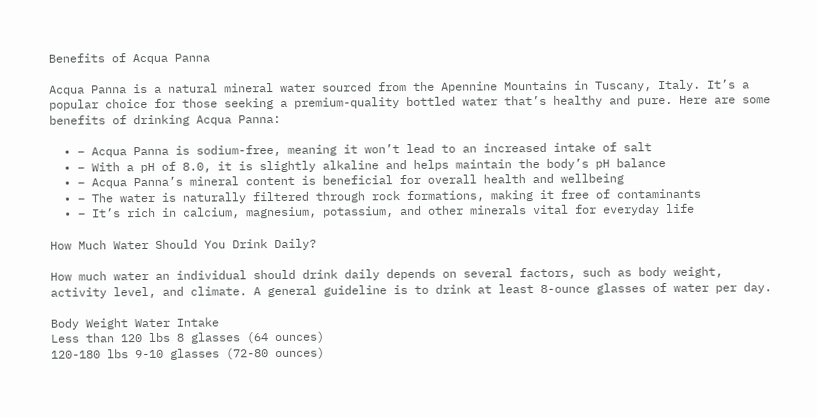Benefits of Acqua Panna

Acqua Panna is a natural mineral water sourced from the Apennine Mountains in Tuscany, Italy. It’s a popular choice for those seeking a premium-quality bottled water that’s healthy and pure. Here are some benefits of drinking Acqua Panna:

  • – Acqua Panna is sodium-free, meaning it won’t lead to an increased intake of salt
  • – With a pH of 8.0, it is slightly alkaline and helps maintain the body’s pH balance
  • – Acqua Panna’s mineral content is beneficial for overall health and wellbeing
  • – The water is naturally filtered through rock formations, making it free of contaminants
  • – It’s rich in calcium, magnesium, potassium, and other minerals vital for everyday life

How Much Water Should You Drink Daily?

How much water an individual should drink daily depends on several factors, such as body weight, activity level, and climate. A general guideline is to drink at least 8-ounce glasses of water per day.

Body Weight Water Intake
Less than 120 lbs 8 glasses (64 ounces)
120-180 lbs 9-10 glasses (72-80 ounces)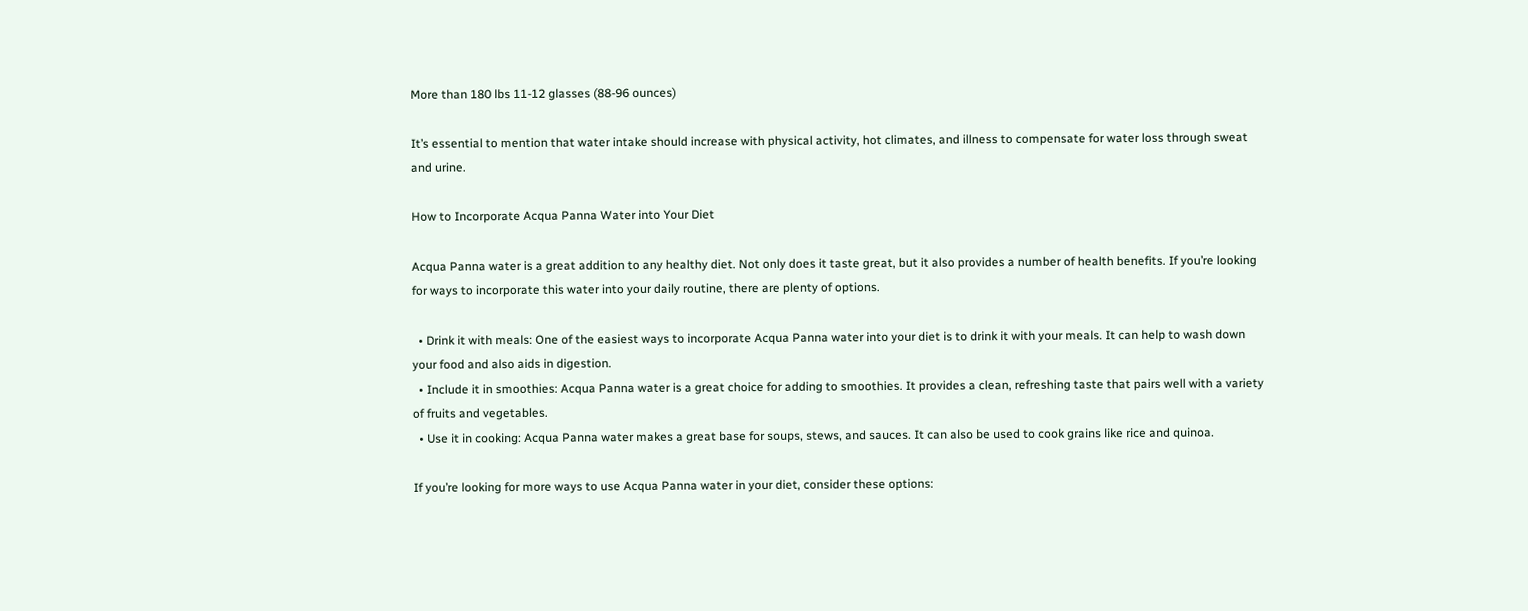More than 180 lbs 11-12 glasses (88-96 ounces)

It’s essential to mention that water intake should increase with physical activity, hot climates, and illness to compensate for water loss through sweat and urine.

How to Incorporate Acqua Panna Water into Your Diet

Acqua Panna water is a great addition to any healthy diet. Not only does it taste great, but it also provides a number of health benefits. If you’re looking for ways to incorporate this water into your daily routine, there are plenty of options.

  • Drink it with meals: One of the easiest ways to incorporate Acqua Panna water into your diet is to drink it with your meals. It can help to wash down your food and also aids in digestion.
  • Include it in smoothies: Acqua Panna water is a great choice for adding to smoothies. It provides a clean, refreshing taste that pairs well with a variety of fruits and vegetables.
  • Use it in cooking: Acqua Panna water makes a great base for soups, stews, and sauces. It can also be used to cook grains like rice and quinoa.

If you’re looking for more ways to use Acqua Panna water in your diet, consider these options: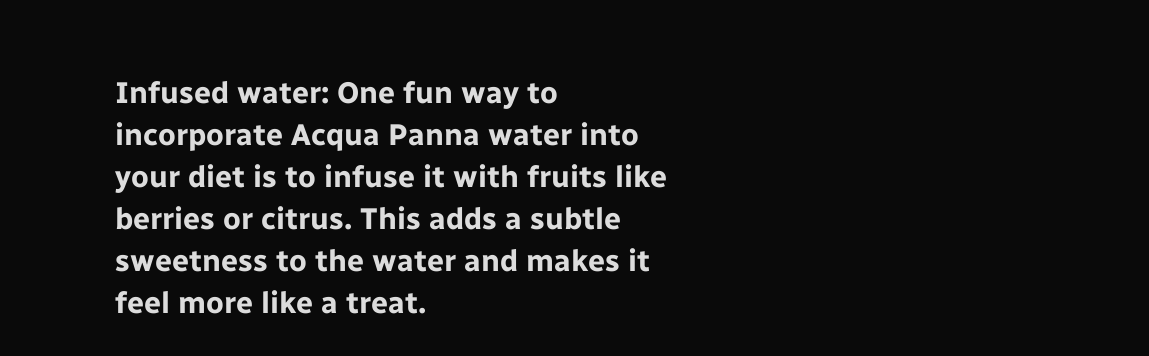Infused water: One fun way to incorporate Acqua Panna water into your diet is to infuse it with fruits like berries or citrus. This adds a subtle sweetness to the water and makes it feel more like a treat.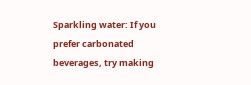Sparkling water: If you prefer carbonated beverages, try making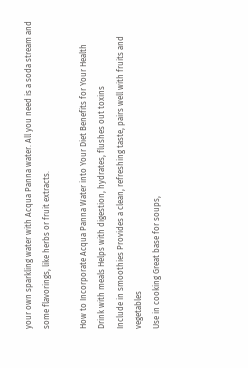your own sparkling water with Acqua Panna water. All you need is a soda stream and some flavorings, like herbs or fruit extracts.

How to Incorporate Acqua Panna Water into Your Diet Benefits for Your Health
Drink with meals Helps with digestion, hydrates, flushes out toxins
Include in smoothies Provides a clean, refreshing taste, pairs well with fruits and vegetables
Use in cooking Great base for soups,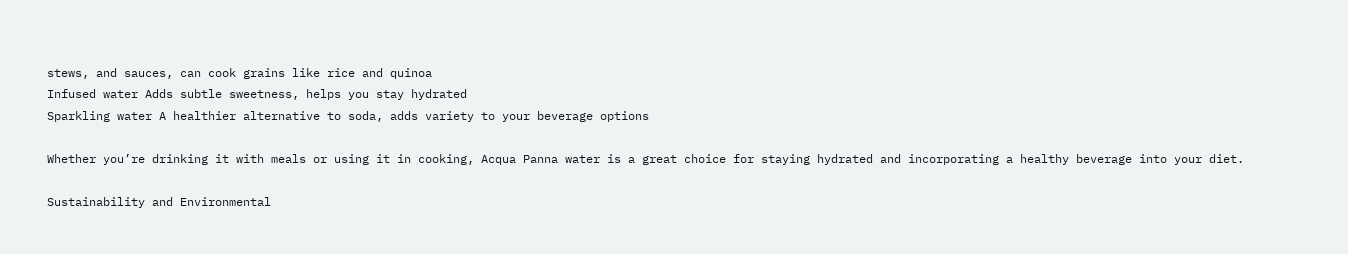stews, and sauces, can cook grains like rice and quinoa
Infused water Adds subtle sweetness, helps you stay hydrated
Sparkling water A healthier alternative to soda, adds variety to your beverage options

Whether you’re drinking it with meals or using it in cooking, Acqua Panna water is a great choice for staying hydrated and incorporating a healthy beverage into your diet.

Sustainability and Environmental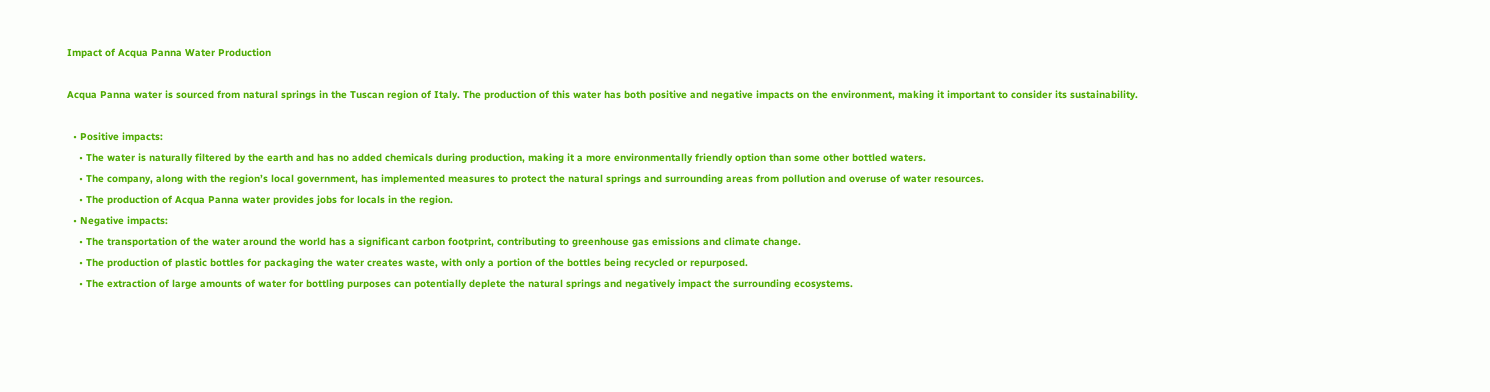Impact of Acqua Panna Water Production

Acqua Panna water is sourced from natural springs in the Tuscan region of Italy. The production of this water has both positive and negative impacts on the environment, making it important to consider its sustainability.

  • Positive impacts:
    • The water is naturally filtered by the earth and has no added chemicals during production, making it a more environmentally friendly option than some other bottled waters.
    • The company, along with the region’s local government, has implemented measures to protect the natural springs and surrounding areas from pollution and overuse of water resources.
    • The production of Acqua Panna water provides jobs for locals in the region.
  • Negative impacts:
    • The transportation of the water around the world has a significant carbon footprint, contributing to greenhouse gas emissions and climate change.
    • The production of plastic bottles for packaging the water creates waste, with only a portion of the bottles being recycled or repurposed.
    • The extraction of large amounts of water for bottling purposes can potentially deplete the natural springs and negatively impact the surrounding ecosystems.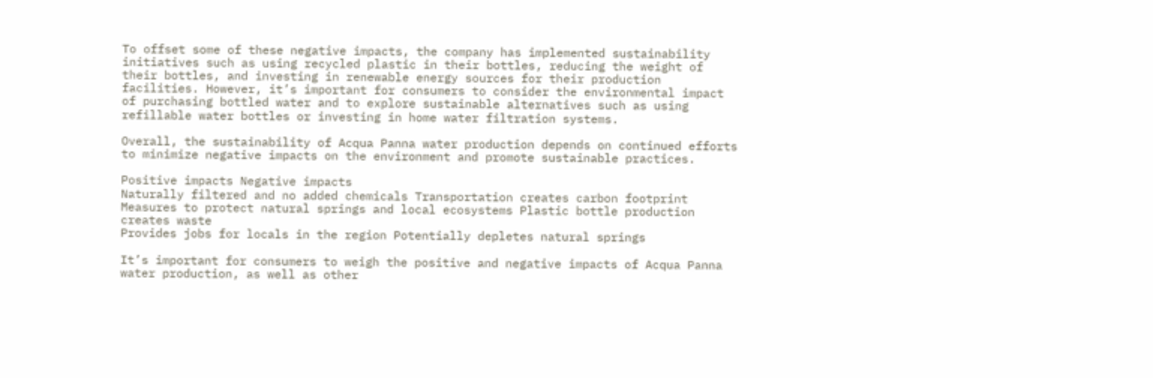To offset some of these negative impacts, the company has implemented sustainability initiatives such as using recycled plastic in their bottles, reducing the weight of their bottles, and investing in renewable energy sources for their production facilities. However, it’s important for consumers to consider the environmental impact of purchasing bottled water and to explore sustainable alternatives such as using refillable water bottles or investing in home water filtration systems.

Overall, the sustainability of Acqua Panna water production depends on continued efforts to minimize negative impacts on the environment and promote sustainable practices.

Positive impacts Negative impacts
Naturally filtered and no added chemicals Transportation creates carbon footprint
Measures to protect natural springs and local ecosystems Plastic bottle production creates waste
Provides jobs for locals in the region Potentially depletes natural springs

It’s important for consumers to weigh the positive and negative impacts of Acqua Panna water production, as well as other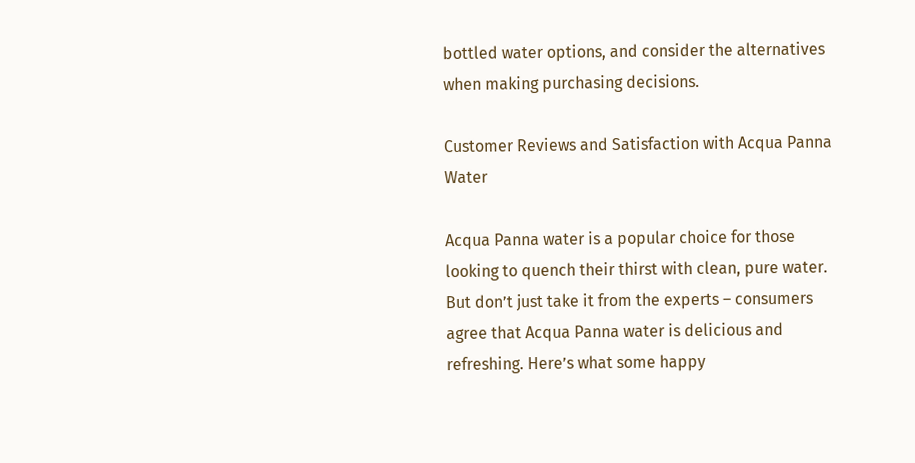bottled water options, and consider the alternatives when making purchasing decisions.

Customer Reviews and Satisfaction with Acqua Panna Water

Acqua Panna water is a popular choice for those looking to quench their thirst with clean, pure water. But don’t just take it from the experts – consumers agree that Acqua Panna water is delicious and refreshing. Here’s what some happy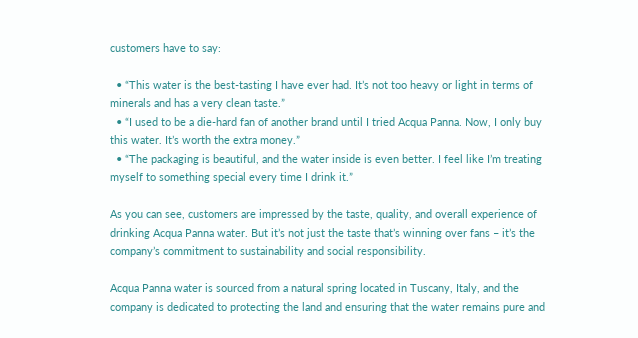customers have to say:

  • “This water is the best-tasting I have ever had. It’s not too heavy or light in terms of minerals and has a very clean taste.”
  • “I used to be a die-hard fan of another brand until I tried Acqua Panna. Now, I only buy this water. It’s worth the extra money.”
  • “The packaging is beautiful, and the water inside is even better. I feel like I’m treating myself to something special every time I drink it.”

As you can see, customers are impressed by the taste, quality, and overall experience of drinking Acqua Panna water. But it’s not just the taste that’s winning over fans – it’s the company’s commitment to sustainability and social responsibility.

Acqua Panna water is sourced from a natural spring located in Tuscany, Italy, and the company is dedicated to protecting the land and ensuring that the water remains pure and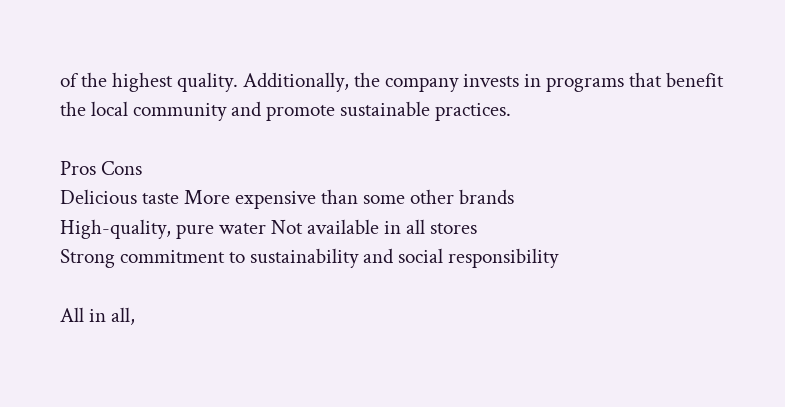of the highest quality. Additionally, the company invests in programs that benefit the local community and promote sustainable practices.

Pros Cons
Delicious taste More expensive than some other brands
High-quality, pure water Not available in all stores
Strong commitment to sustainability and social responsibility

All in all,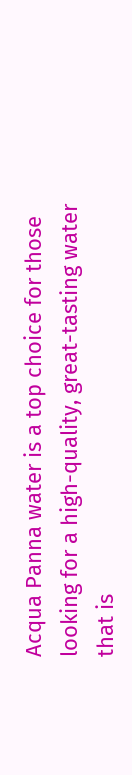Acqua Panna water is a top choice for those looking for a high-quality, great-tasting water that is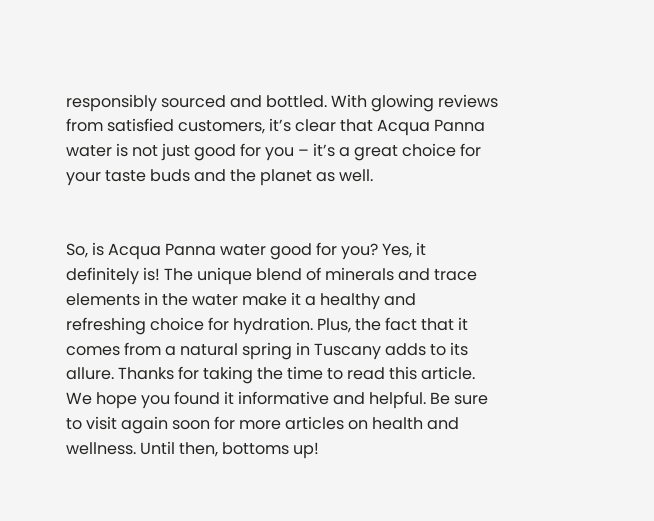responsibly sourced and bottled. With glowing reviews from satisfied customers, it’s clear that Acqua Panna water is not just good for you – it’s a great choice for your taste buds and the planet as well.


So, is Acqua Panna water good for you? Yes, it definitely is! The unique blend of minerals and trace elements in the water make it a healthy and refreshing choice for hydration. Plus, the fact that it comes from a natural spring in Tuscany adds to its allure. Thanks for taking the time to read this article. We hope you found it informative and helpful. Be sure to visit again soon for more articles on health and wellness. Until then, bottoms up!